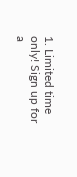1. Limited time only! Sign up for a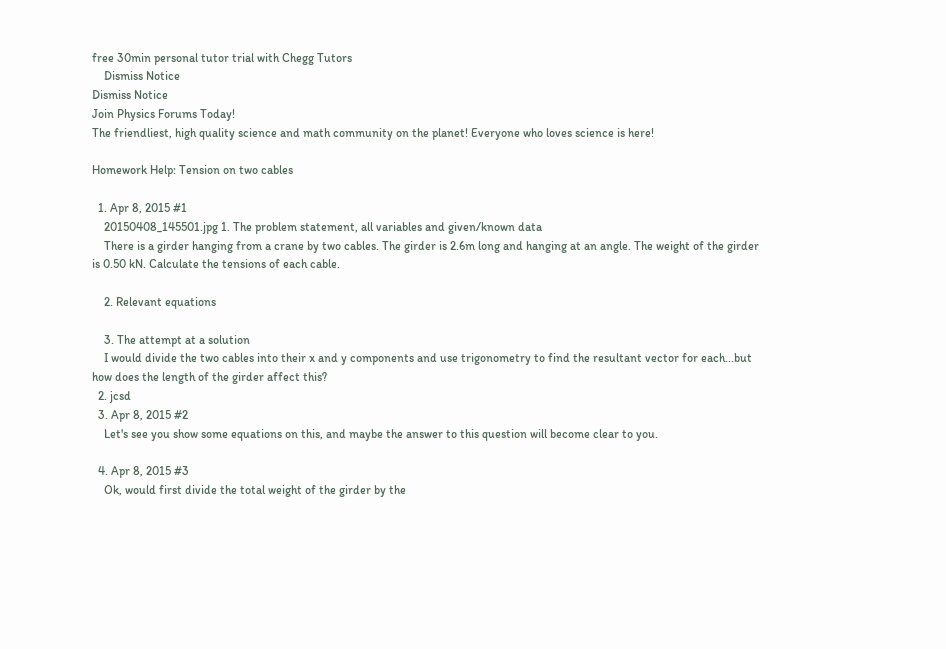free 30min personal tutor trial with Chegg Tutors
    Dismiss Notice
Dismiss Notice
Join Physics Forums Today!
The friendliest, high quality science and math community on the planet! Everyone who loves science is here!

Homework Help: Tension on two cables

  1. Apr 8, 2015 #1
    20150408_145501.jpg 1. The problem statement, all variables and given/known data
    There is a girder hanging from a crane by two cables. The girder is 2.6m long and hanging at an angle. The weight of the girder is 0.50 kN. Calculate the tensions of each cable.

    2. Relevant equations

    3. The attempt at a solution
    I would divide the two cables into their x and y components and use trigonometry to find the resultant vector for each...but how does the length of the girder affect this?
  2. jcsd
  3. Apr 8, 2015 #2
    Let's see you show some equations on this, and maybe the answer to this question will become clear to you.

  4. Apr 8, 2015 #3
    Ok, would first divide the total weight of the girder by the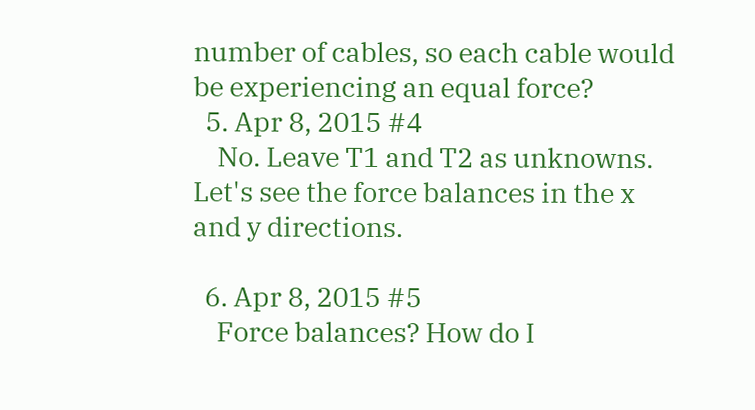number of cables, so each cable would be experiencing an equal force?
  5. Apr 8, 2015 #4
    No. Leave T1 and T2 as unknowns. Let's see the force balances in the x and y directions.

  6. Apr 8, 2015 #5
    Force balances? How do I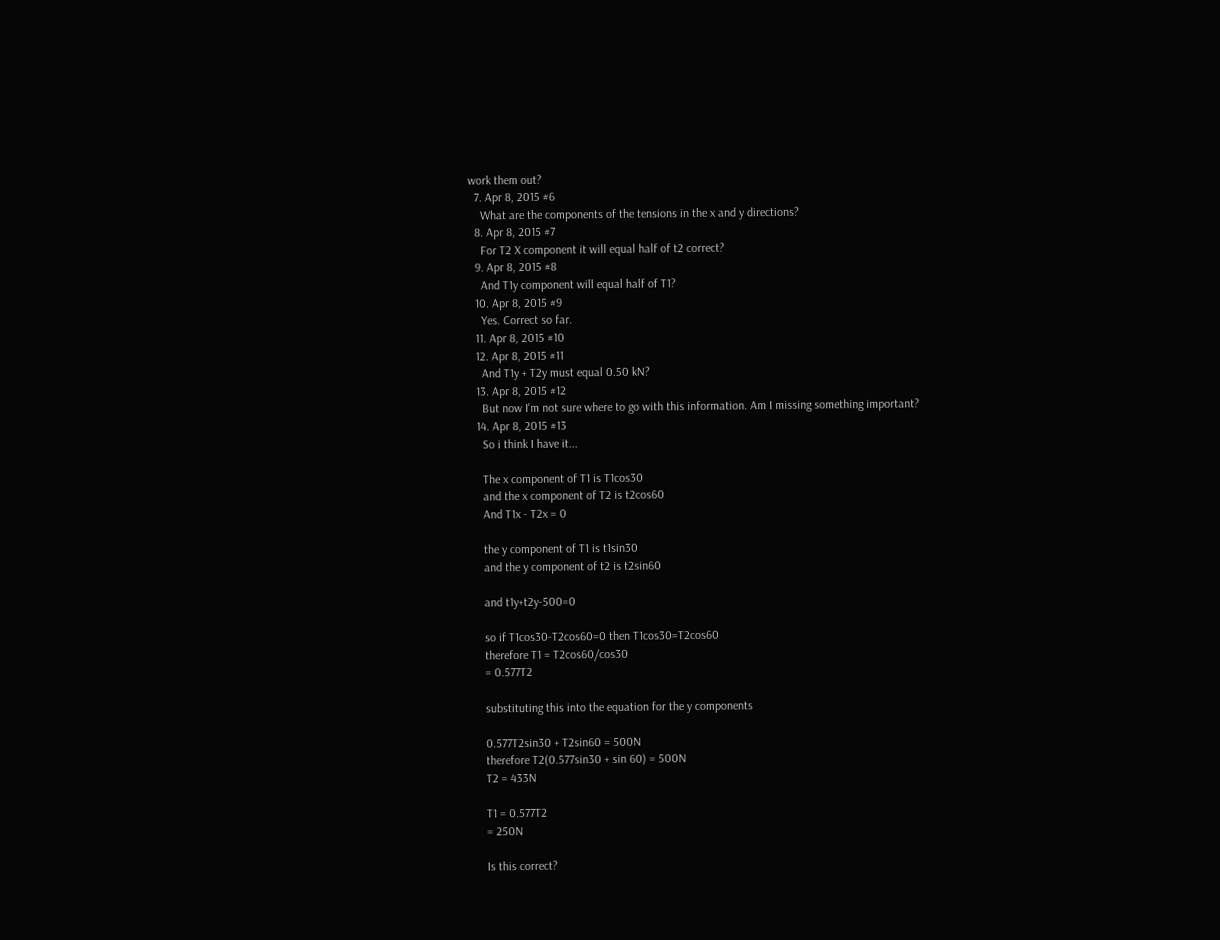work them out?
  7. Apr 8, 2015 #6
    What are the components of the tensions in the x and y directions?
  8. Apr 8, 2015 #7
    For T2 X component it will equal half of t2 correct?
  9. Apr 8, 2015 #8
    And T1y component will equal half of T1?
  10. Apr 8, 2015 #9
    Yes. Correct so far.
  11. Apr 8, 2015 #10
  12. Apr 8, 2015 #11
    And T1y + T2y must equal 0.50 kN?
  13. Apr 8, 2015 #12
    But now I'm not sure where to go with this information. Am I missing something important?
  14. Apr 8, 2015 #13
    So i think I have it...

    The x component of T1 is T1cos30
    and the x component of T2 is t2cos60
    And T1x - T2x = 0

    the y component of T1 is t1sin30
    and the y component of t2 is t2sin60

    and t1y+t2y-500=0

    so if T1cos30-T2cos60=0 then T1cos30=T2cos60
    therefore T1 = T2cos60/cos30
    = 0.577T2

    substituting this into the equation for the y components

    0.577T2sin30 + T2sin60 = 500N
    therefore T2(0.577sin30 + sin 60) = 500N
    T2 = 433N

    T1 = 0.577T2
    = 250N

    Is this correct?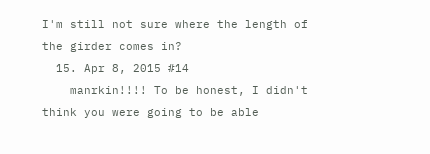I'm still not sure where the length of the girder comes in?
  15. Apr 8, 2015 #14
    manrkin!!!! To be honest, I didn't think you were going to be able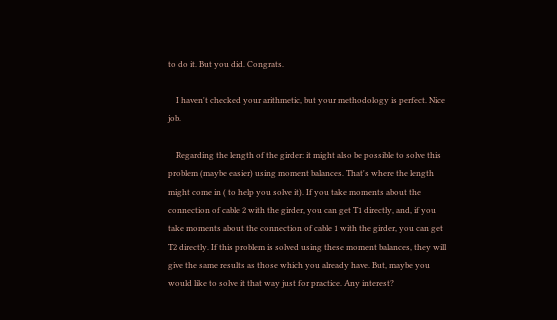to do it. But you did. Congrats.

    I haven't checked your arithmetic, but your methodology is perfect. Nice job.

    Regarding the length of the girder: it might also be possible to solve this problem (maybe easier) using moment balances. That's where the length might come in ( to help you solve it). If you take moments about the connection of cable 2 with the girder, you can get T1 directly, and, if you take moments about the connection of cable 1 with the girder, you can get T2 directly. If this problem is solved using these moment balances, they will give the same results as those which you already have. But, maybe you would like to solve it that way just for practice. Any interest?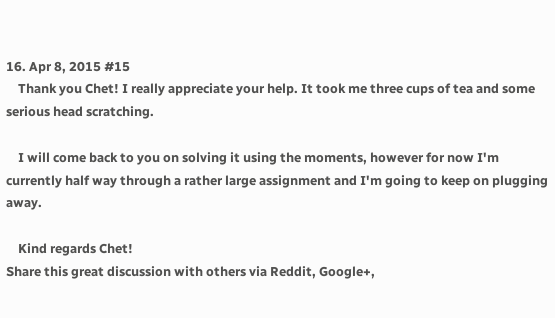16. Apr 8, 2015 #15
    Thank you Chet! I really appreciate your help. It took me three cups of tea and some serious head scratching.

    I will come back to you on solving it using the moments, however for now I'm currently half way through a rather large assignment and I'm going to keep on plugging away.

    Kind regards Chet!
Share this great discussion with others via Reddit, Google+,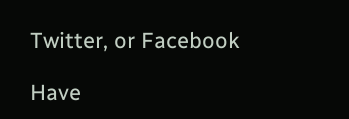Twitter, or Facebook

Have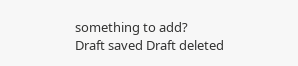something to add?
Draft saved Draft deleted